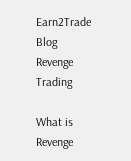Earn2Trade Blog
Revenge Trading

What is Revenge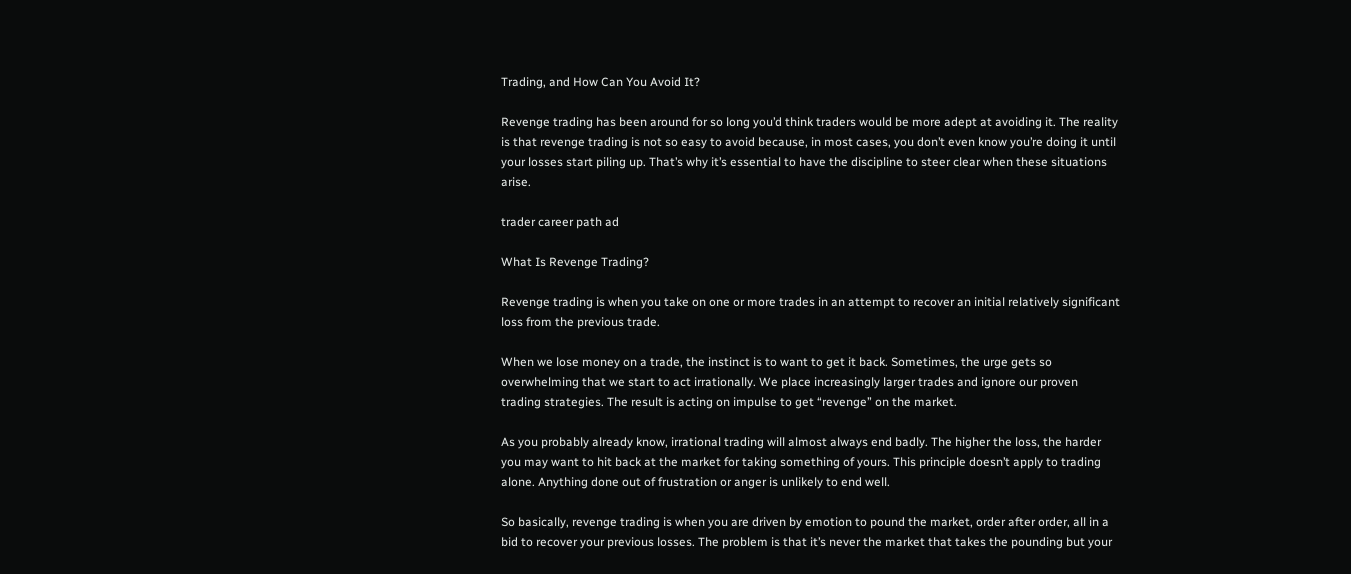Trading, and How Can You Avoid It?

Revenge trading has been around for so long you’d think traders would be more adept at avoiding it. The reality is that revenge trading is not so easy to avoid because, in most cases, you don’t even know you’re doing it until your losses start piling up. That’s why it’s essential to have the discipline to steer clear when these situations arise.

trader career path ad

What Is Revenge Trading?

Revenge trading is when you take on one or more trades in an attempt to recover an initial relatively significant loss from the previous trade.

When we lose money on a trade, the instinct is to want to get it back. Sometimes, the urge gets so overwhelming that we start to act irrationally. We place increasingly larger trades and ignore our proven trading strategies. The result is acting on impulse to get “revenge” on the market.

As you probably already know, irrational trading will almost always end badly. The higher the loss, the harder you may want to hit back at the market for taking something of yours. This principle doesn’t apply to trading alone. Anything done out of frustration or anger is unlikely to end well.

So basically, revenge trading is when you are driven by emotion to pound the market, order after order, all in a bid to recover your previous losses. The problem is that it’s never the market that takes the pounding but your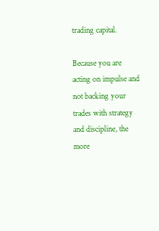trading capital.

Because you are acting on impulse and not backing your trades with strategy and discipline, the more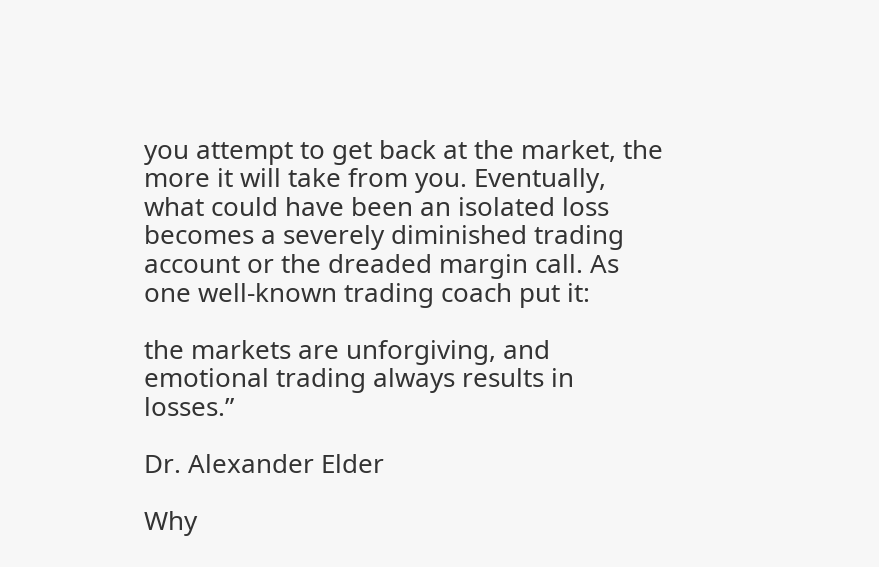you attempt to get back at the market, the more it will take from you. Eventually, what could have been an isolated loss becomes a severely diminished trading account or the dreaded margin call. As one well-known trading coach put it:

the markets are unforgiving, and emotional trading always results in losses.”

Dr. Alexander Elder

Why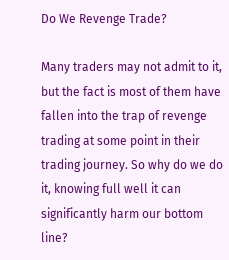Do We Revenge Trade?

Many traders may not admit to it, but the fact is most of them have fallen into the trap of revenge trading at some point in their trading journey. So why do we do it, knowing full well it can significantly harm our bottom line?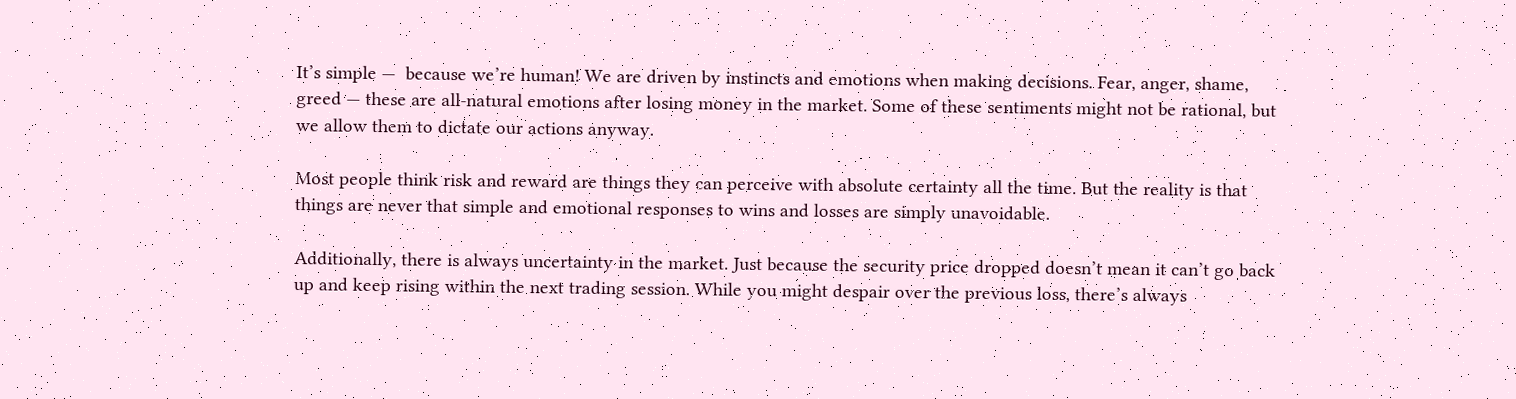It’s simple —  because we’re human! We are driven by instincts and emotions when making decisions. Fear, anger, shame, greed — these are all-natural emotions after losing money in the market. Some of these sentiments might not be rational, but we allow them to dictate our actions anyway.

Most people think risk and reward are things they can perceive with absolute certainty all the time. But the reality is that things are never that simple and emotional responses to wins and losses are simply unavoidable.

Additionally, there is always uncertainty in the market. Just because the security price dropped doesn’t mean it can’t go back up and keep rising within the next trading session. While you might despair over the previous loss, there’s always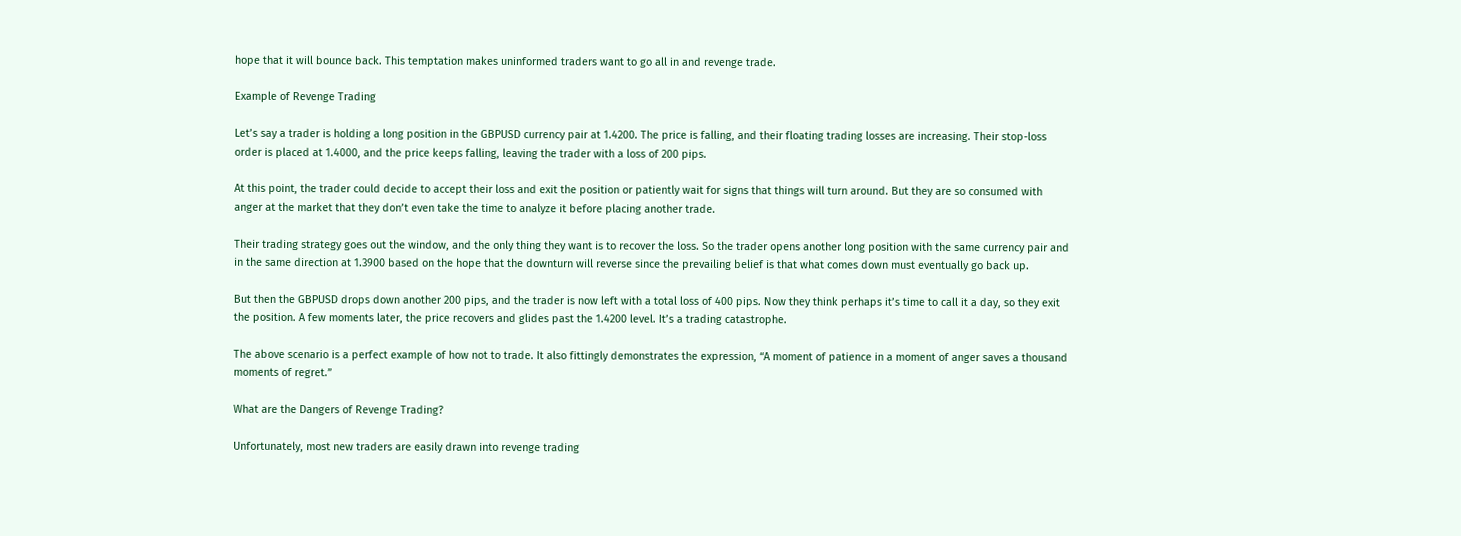hope that it will bounce back. This temptation makes uninformed traders want to go all in and revenge trade.

Example of Revenge Trading

Let’s say a trader is holding a long position in the GBPUSD currency pair at 1.4200. The price is falling, and their floating trading losses are increasing. Their stop-loss order is placed at 1.4000, and the price keeps falling, leaving the trader with a loss of 200 pips.

At this point, the trader could decide to accept their loss and exit the position or patiently wait for signs that things will turn around. But they are so consumed with anger at the market that they don’t even take the time to analyze it before placing another trade.

Their trading strategy goes out the window, and the only thing they want is to recover the loss. So the trader opens another long position with the same currency pair and in the same direction at 1.3900 based on the hope that the downturn will reverse since the prevailing belief is that what comes down must eventually go back up.

But then the GBPUSD drops down another 200 pips, and the trader is now left with a total loss of 400 pips. Now they think perhaps it’s time to call it a day, so they exit the position. A few moments later, the price recovers and glides past the 1.4200 level. It’s a trading catastrophe.

The above scenario is a perfect example of how not to trade. It also fittingly demonstrates the expression, “A moment of patience in a moment of anger saves a thousand moments of regret.”

What are the Dangers of Revenge Trading?

Unfortunately, most new traders are easily drawn into revenge trading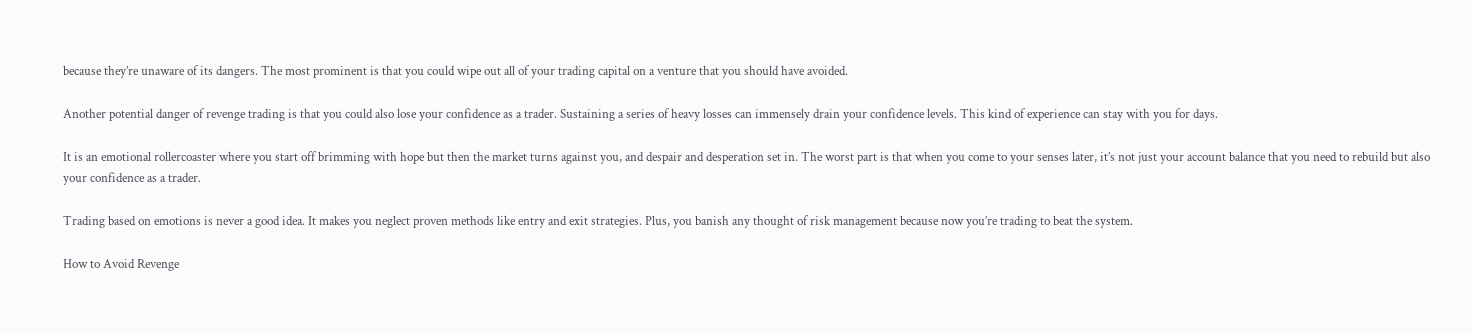because they’re unaware of its dangers. The most prominent is that you could wipe out all of your trading capital on a venture that you should have avoided.

Another potential danger of revenge trading is that you could also lose your confidence as a trader. Sustaining a series of heavy losses can immensely drain your confidence levels. This kind of experience can stay with you for days.

It is an emotional rollercoaster where you start off brimming with hope but then the market turns against you, and despair and desperation set in. The worst part is that when you come to your senses later, it’s not just your account balance that you need to rebuild but also your confidence as a trader.

Trading based on emotions is never a good idea. It makes you neglect proven methods like entry and exit strategies. Plus, you banish any thought of risk management because now you’re trading to beat the system.

How to Avoid Revenge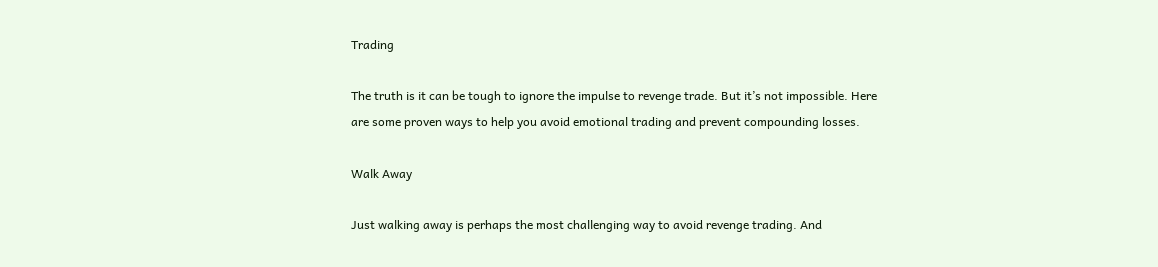Trading

The truth is it can be tough to ignore the impulse to revenge trade. But it’s not impossible. Here are some proven ways to help you avoid emotional trading and prevent compounding losses.

Walk Away

Just walking away is perhaps the most challenging way to avoid revenge trading. And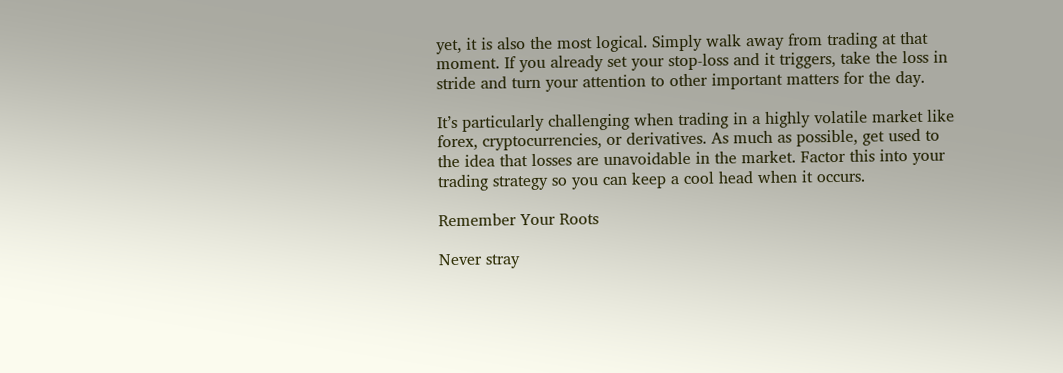yet, it is also the most logical. Simply walk away from trading at that moment. If you already set your stop-loss and it triggers, take the loss in stride and turn your attention to other important matters for the day.

It’s particularly challenging when trading in a highly volatile market like forex, cryptocurrencies, or derivatives. As much as possible, get used to the idea that losses are unavoidable in the market. Factor this into your trading strategy so you can keep a cool head when it occurs.

Remember Your Roots

Never stray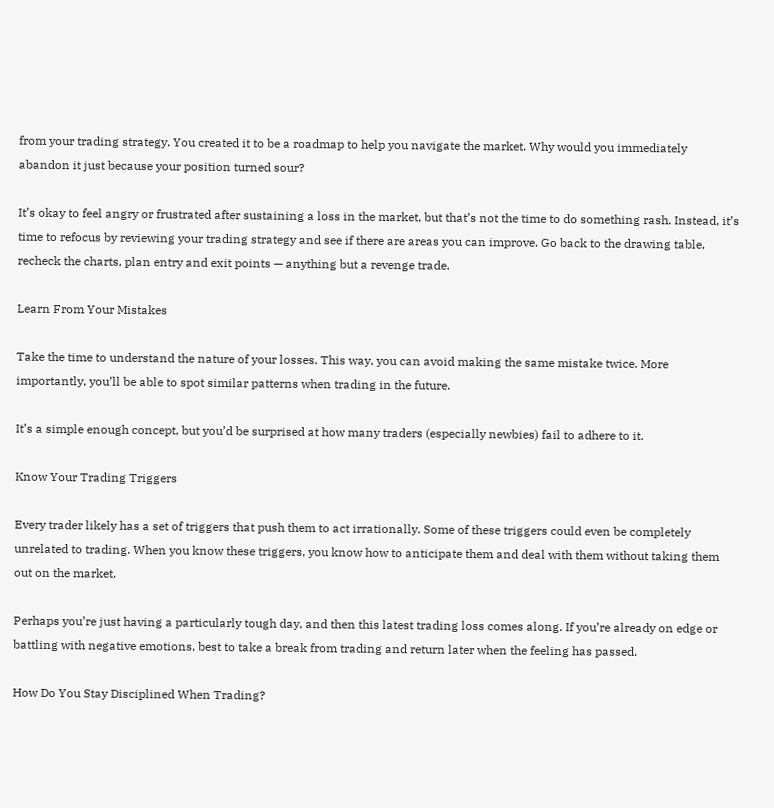from your trading strategy. You created it to be a roadmap to help you navigate the market. Why would you immediately abandon it just because your position turned sour?

It’s okay to feel angry or frustrated after sustaining a loss in the market, but that’s not the time to do something rash. Instead, it’s time to refocus by reviewing your trading strategy and see if there are areas you can improve. Go back to the drawing table, recheck the charts, plan entry and exit points — anything but a revenge trade.

Learn From Your Mistakes

Take the time to understand the nature of your losses. This way, you can avoid making the same mistake twice. More importantly, you’ll be able to spot similar patterns when trading in the future.

It’s a simple enough concept, but you’d be surprised at how many traders (especially newbies) fail to adhere to it.

Know Your Trading Triggers

Every trader likely has a set of triggers that push them to act irrationally. Some of these triggers could even be completely unrelated to trading. When you know these triggers, you know how to anticipate them and deal with them without taking them out on the market.

Perhaps you’re just having a particularly tough day, and then this latest trading loss comes along. If you’re already on edge or battling with negative emotions, best to take a break from trading and return later when the feeling has passed.

How Do You Stay Disciplined When Trading?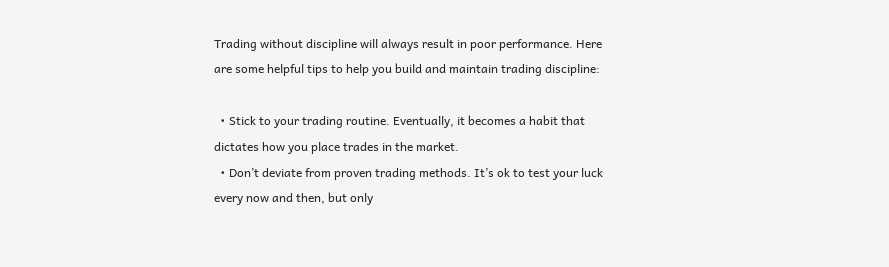Trading without discipline will always result in poor performance. Here are some helpful tips to help you build and maintain trading discipline:

  • Stick to your trading routine. Eventually, it becomes a habit that dictates how you place trades in the market.
  • Don’t deviate from proven trading methods. It’s ok to test your luck every now and then, but only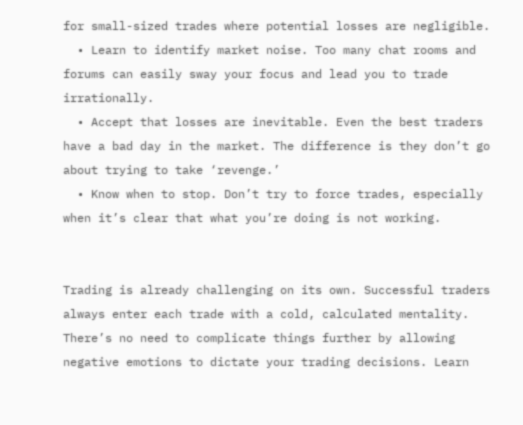for small-sized trades where potential losses are negligible.
  • Learn to identify market noise. Too many chat rooms and forums can easily sway your focus and lead you to trade irrationally.
  • Accept that losses are inevitable. Even the best traders have a bad day in the market. The difference is they don’t go about trying to take ‘revenge.’
  • Know when to stop. Don’t try to force trades, especially when it’s clear that what you’re doing is not working.


Trading is already challenging on its own. Successful traders always enter each trade with a cold, calculated mentality. There’s no need to complicate things further by allowing negative emotions to dictate your trading decisions. Learn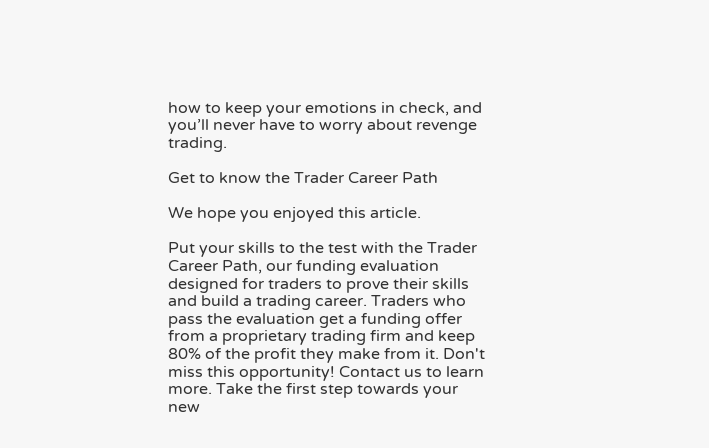how to keep your emotions in check, and you’ll never have to worry about revenge trading.

Get to know the Trader Career Path

We hope you enjoyed this article.

Put your skills to the test with the Trader Career Path, our funding evaluation designed for traders to prove their skills and build a trading career. Traders who pass the evaluation get a funding offer from a proprietary trading firm and keep 80% of the profit they make from it. Don't miss this opportunity! Contact us to learn more. Take the first step towards your new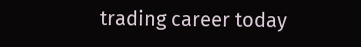trading career today